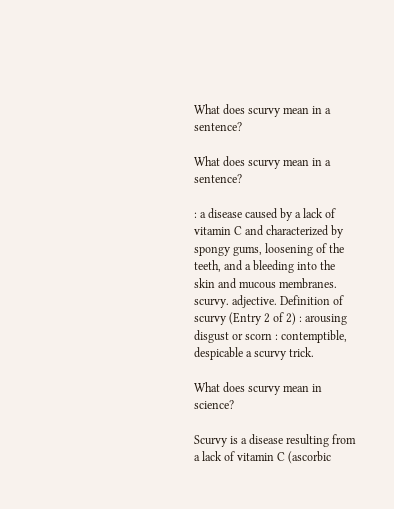What does scurvy mean in a sentence?

What does scurvy mean in a sentence?

: a disease caused by a lack of vitamin C and characterized by spongy gums, loosening of the teeth, and a bleeding into the skin and mucous membranes. scurvy. adjective. Definition of scurvy (Entry 2 of 2) : arousing disgust or scorn : contemptible, despicable a scurvy trick.

What does scurvy mean in science?

Scurvy is a disease resulting from a lack of vitamin C (ascorbic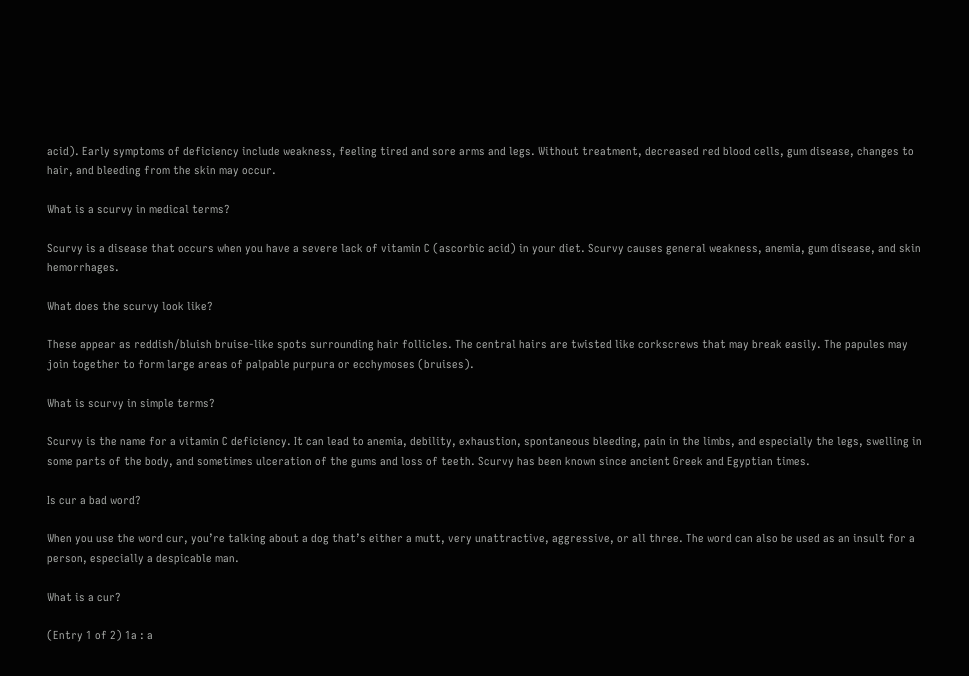acid). Early symptoms of deficiency include weakness, feeling tired and sore arms and legs. Without treatment, decreased red blood cells, gum disease, changes to hair, and bleeding from the skin may occur.

What is a scurvy in medical terms?

Scurvy is a disease that occurs when you have a severe lack of vitamin C (ascorbic acid) in your diet. Scurvy causes general weakness, anemia, gum disease, and skin hemorrhages.

What does the scurvy look like?

These appear as reddish/bluish bruise-like spots surrounding hair follicles. The central hairs are twisted like corkscrews that may break easily. The papules may join together to form large areas of palpable purpura or ecchymoses (bruises).

What is scurvy in simple terms?

Scurvy is the name for a vitamin C deficiency. It can lead to anemia, debility, exhaustion, spontaneous bleeding, pain in the limbs, and especially the legs, swelling in some parts of the body, and sometimes ulceration of the gums and loss of teeth. Scurvy has been known since ancient Greek and Egyptian times.

Is cur a bad word?

When you use the word cur, you’re talking about a dog that’s either a mutt, very unattractive, aggressive, or all three. The word can also be used as an insult for a person, especially a despicable man.

What is a cur?

(Entry 1 of 2) 1a : a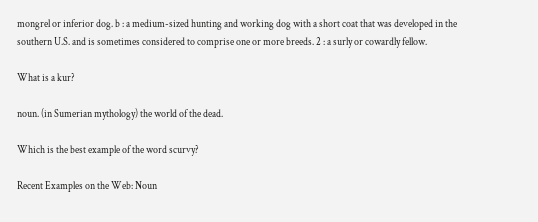mongrel or inferior dog. b : a medium-sized hunting and working dog with a short coat that was developed in the southern U.S. and is sometimes considered to comprise one or more breeds. 2 : a surly or cowardly fellow.

What is a kur?

noun. (in Sumerian mythology) the world of the dead.

Which is the best example of the word scurvy?

Recent Examples on the Web: Noun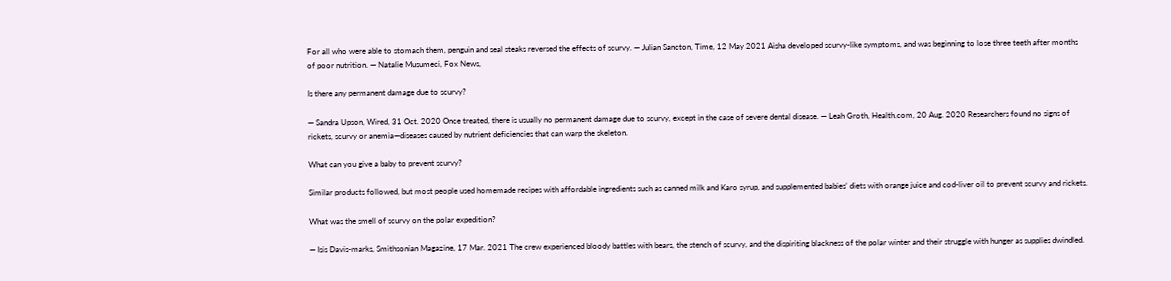For all who were able to stomach them, penguin and seal steaks reversed the effects of scurvy. — Julian Sancton, Time, 12 May 2021 Aisha developed scurvy-like symptoms, and was beginning to lose three teeth after months of poor nutrition. — Natalie Musumeci, Fox News,

Is there any permanent damage due to scurvy?

— Sandra Upson, Wired, 31 Oct. 2020 Once treated, there is usually no permanent damage due to scurvy, except in the case of severe dental disease. — Leah Groth, Health.com, 20 Aug. 2020 Researchers found no signs of rickets, scurvy or anemia—diseases caused by nutrient deficiencies that can warp the skeleton.

What can you give a baby to prevent scurvy?

Similar products followed, but most people used homemade recipes with affordable ingredients such as canned milk and Karo syrup, and supplemented babies’ diets with orange juice and cod-liver oil to prevent scurvy and rickets.

What was the smell of scurvy on the polar expedition?

— Isis Davis-marks, Smithsonian Magazine, 17 Mar. 2021 The crew experienced bloody battles with bears, the stench of scurvy, and the dispiriting blackness of the polar winter and their struggle with hunger as supplies dwindled.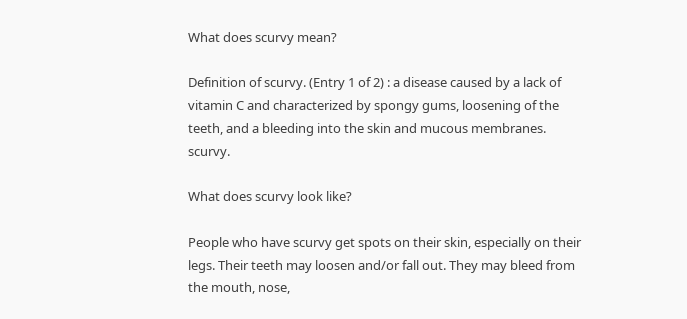What does scurvy mean?

Definition of scurvy. (Entry 1 of 2) : a disease caused by a lack of vitamin C and characterized by spongy gums, loosening of the teeth, and a bleeding into the skin and mucous membranes. scurvy.

What does scurvy look like?

People who have scurvy get spots on their skin, especially on their legs. Their teeth may loosen and/or fall out. They may bleed from the mouth, nose,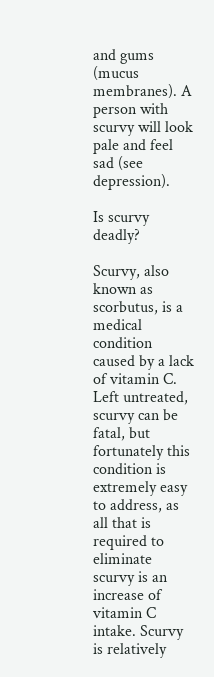and gums (mucus membranes). A person with scurvy will look pale and feel sad (see depression).

Is scurvy deadly?

Scurvy, also known as scorbutus, is a medical condition caused by a lack of vitamin C. Left untreated, scurvy can be fatal, but fortunately this condition is extremely easy to address, as all that is required to eliminate scurvy is an increase of vitamin C intake. Scurvy is relatively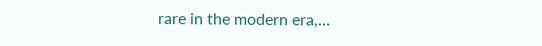rare in the modern era,…